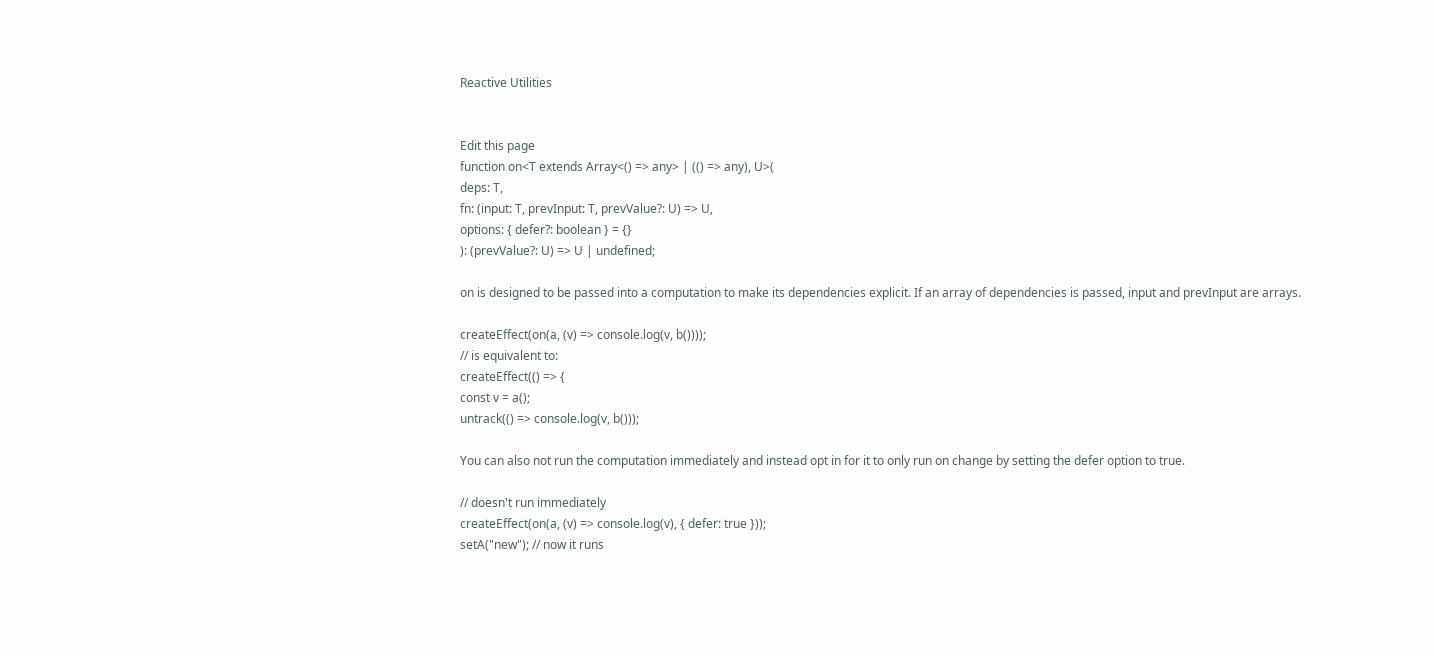Reactive Utilities


Edit this page
function on<T extends Array<() => any> | (() => any), U>(
deps: T,
fn: (input: T, prevInput: T, prevValue?: U) => U,
options: { defer?: boolean } = {}
): (prevValue?: U) => U | undefined;

on is designed to be passed into a computation to make its dependencies explicit. If an array of dependencies is passed, input and prevInput are arrays.

createEffect(on(a, (v) => console.log(v, b())));
// is equivalent to:
createEffect(() => {
const v = a();
untrack(() => console.log(v, b()));

You can also not run the computation immediately and instead opt in for it to only run on change by setting the defer option to true.

// doesn't run immediately
createEffect(on(a, (v) => console.log(v), { defer: true }));
setA("new"); // now it runs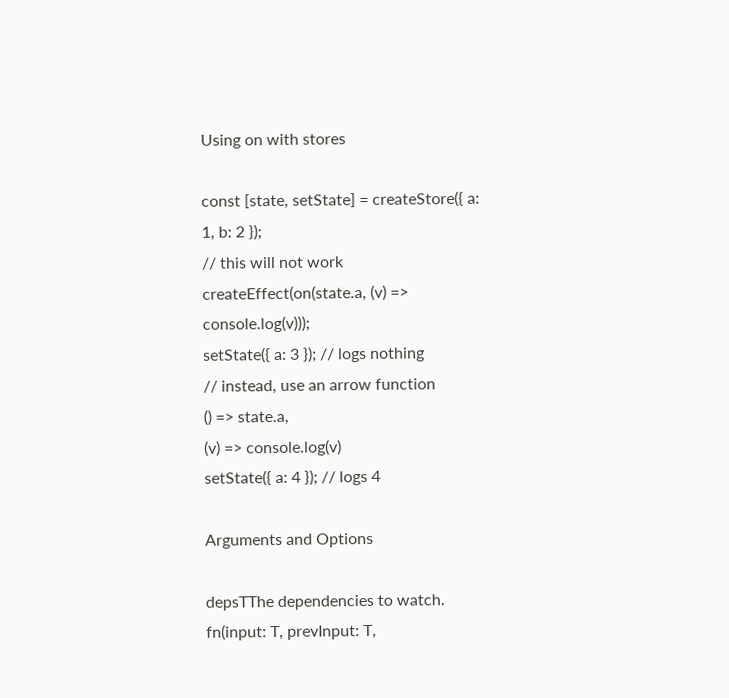Using on with stores

const [state, setState] = createStore({ a: 1, b: 2 });
// this will not work
createEffect(on(state.a, (v) => console.log(v)));
setState({ a: 3 }); // logs nothing
// instead, use an arrow function
() => state.a,
(v) => console.log(v)
setState({ a: 4 }); // logs 4

Arguments and Options

depsTThe dependencies to watch.
fn(input: T, prevInput: T,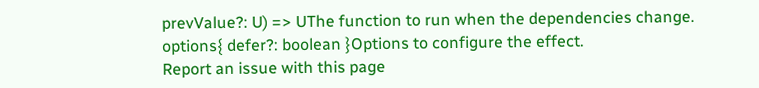prevValue?: U) => UThe function to run when the dependencies change.
options{ defer?: boolean }Options to configure the effect.
Report an issue with this page